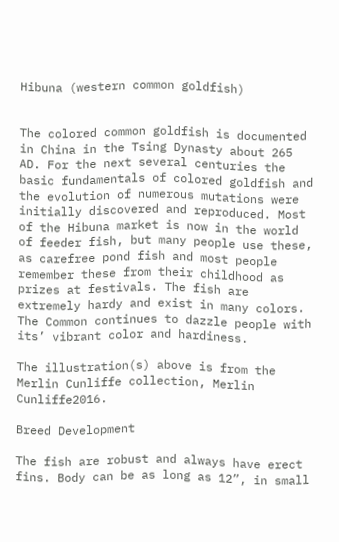Hibuna (western common goldfish)


The colored common goldfish is documented in China in the Tsing Dynasty about 265 AD. For the next several centuries the basic fundamentals of colored goldfish and the evolution of numerous mutations were initially discovered and reproduced. Most of the Hibuna market is now in the world of feeder fish, but many people use these, as carefree pond fish and most people remember these from their childhood as prizes at festivals. The fish are extremely hardy and exist in many colors. The Common continues to dazzle people with its’ vibrant color and hardiness.

The illustration(s) above is from the Merlin Cunliffe collection, Merlin Cunliffe2016.

Breed Development

The fish are robust and always have erect fins. Body can be as long as 12”, in small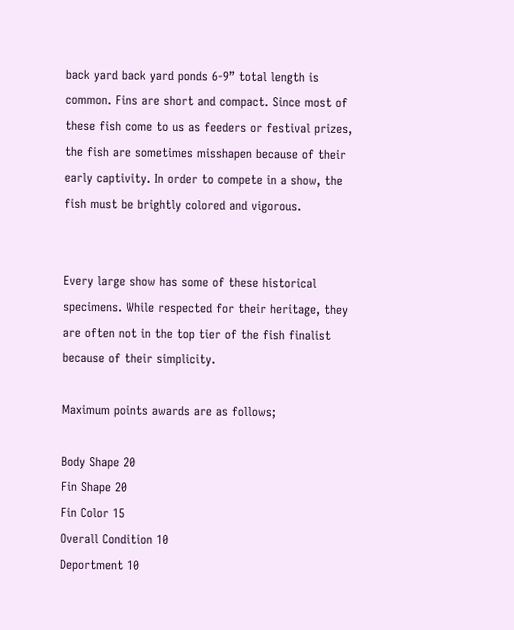back yard back yard ponds 6-9” total length is common. Fins are short and compact. Since most of these fish come to us as feeders or festival prizes, the fish are sometimes misshapen because of their early captivity. In order to compete in a show, the fish must be brightly colored and vigorous.


Every large show has some of these historical specimens. While respected for their heritage, they are often not in the top tier of the fish finalist because of their simplicity.

Maximum points awards are as follows;

Body Shape 20
Fin Shape 20
Fin Color 15
Overall Condition 10
Deportment 10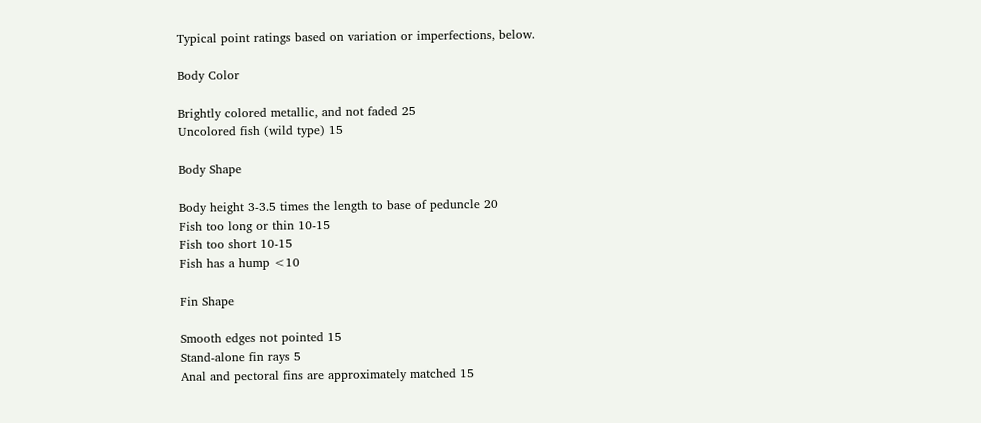Typical point ratings based on variation or imperfections, below.

Body Color

Brightly colored metallic, and not faded 25
Uncolored fish (wild type) 15

Body Shape

Body height 3-3.5 times the length to base of peduncle 20
Fish too long or thin 10-15
Fish too short 10-15
Fish has a hump <10

Fin Shape

Smooth edges not pointed 15
Stand-alone fin rays 5
Anal and pectoral fins are approximately matched 15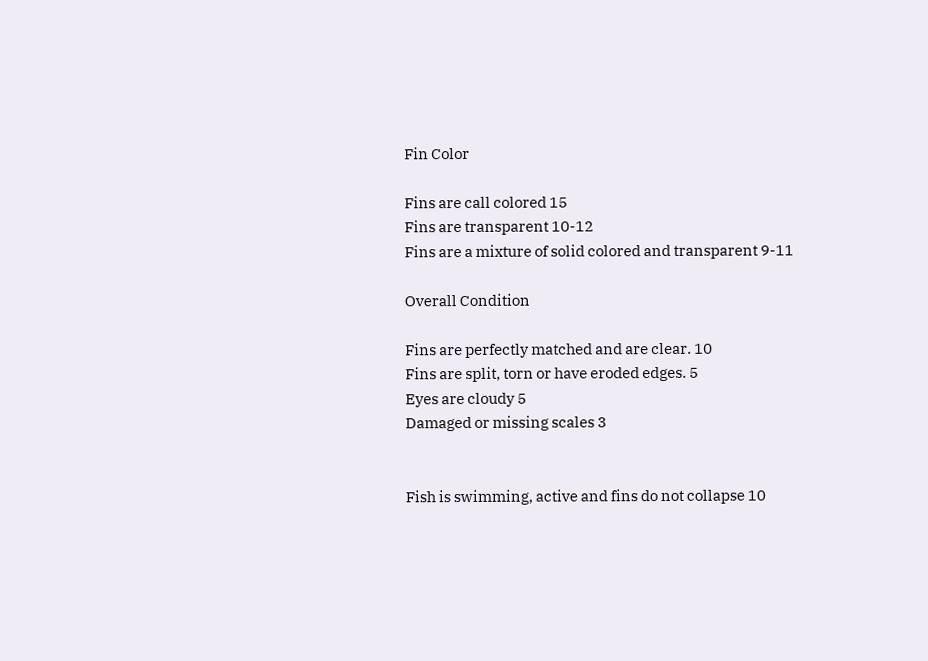Fin Color

Fins are call colored 15
Fins are transparent 10-12
Fins are a mixture of solid colored and transparent 9-11

Overall Condition

Fins are perfectly matched and are clear. 10
Fins are split, torn or have eroded edges. 5
Eyes are cloudy 5
Damaged or missing scales 3


Fish is swimming, active and fins do not collapse 10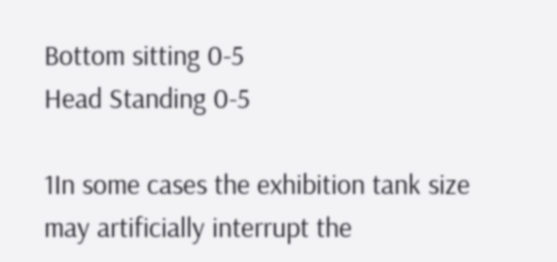Bottom sitting 0-5
Head Standing 0-5

1In some cases the exhibition tank size may artificially interrupt the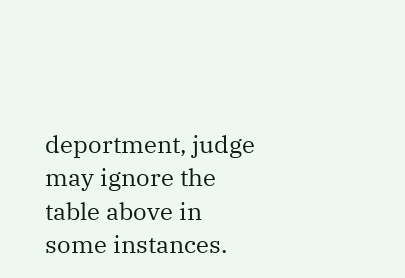deportment, judge may ignore the table above in some instances.